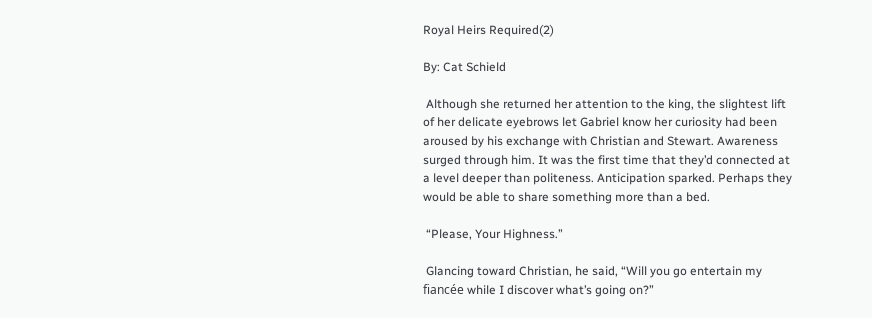Royal Heirs Required(2)

By: Cat Schield

 Although she returned her attention to the king, the slightest lift of her delicate eyebrows let Gabriel know her curiosity had been aroused by his exchange with Christian and Stewart. Awareness surged through him. It was the first time that they’d connected at a level deeper than politeness. Anticipation sparked. Perhaps they would be able to share something more than a bed.

 “Please, Your Highness.”

 Glancing toward Christian, he said, “Will you go entertain my fiancée while I discover what’s going on?”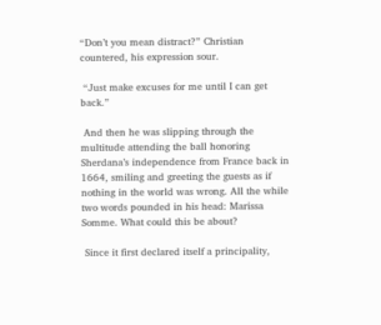“Don’t you mean distract?” Christian countered, his expression sour.

 “Just make excuses for me until I can get back.”

 And then he was slipping through the multitude attending the ball honoring Sherdana’s independence from France back in 1664, smiling and greeting the guests as if nothing in the world was wrong. All the while two words pounded in his head: Marissa Somme. What could this be about?

 Since it first declared itself a principality,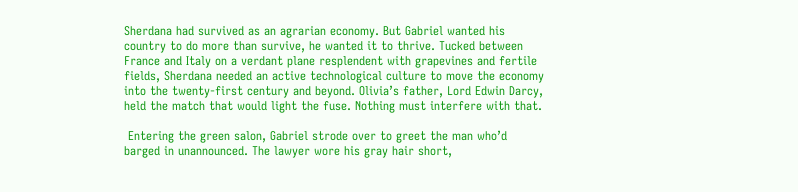Sherdana had survived as an agrarian economy. But Gabriel wanted his country to do more than survive, he wanted it to thrive. Tucked between France and Italy on a verdant plane resplendent with grapevines and fertile fields, Sherdana needed an active technological culture to move the economy into the twenty-first century and beyond. Olivia’s father, Lord Edwin Darcy, held the match that would light the fuse. Nothing must interfere with that.

 Entering the green salon, Gabriel strode over to greet the man who’d barged in unannounced. The lawyer wore his gray hair short,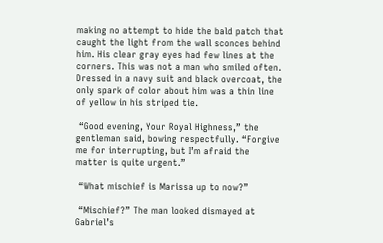making no attempt to hide the bald patch that caught the light from the wall sconces behind him. His clear gray eyes had few lines at the corners. This was not a man who smiled often. Dressed in a navy suit and black overcoat, the only spark of color about him was a thin line of yellow in his striped tie.

 “Good evening, Your Royal Highness,” the gentleman said, bowing respectfully. “Forgive me for interrupting, but I’m afraid the matter is quite urgent.”

 “What mischief is Marissa up to now?”

 “Mischief?” The man looked dismayed at Gabriel’s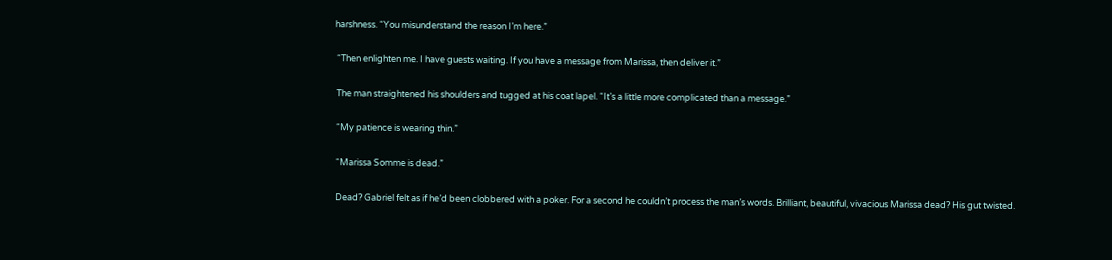harshness. “You misunderstand the reason I’m here.”

 “Then enlighten me. I have guests waiting. If you have a message from Marissa, then deliver it.”

 The man straightened his shoulders and tugged at his coat lapel. “It’s a little more complicated than a message.”

 “My patience is wearing thin.”

 “Marissa Somme is dead.”

 Dead? Gabriel felt as if he’d been clobbered with a poker. For a second he couldn’t process the man’s words. Brilliant, beautiful, vivacious Marissa dead? His gut twisted.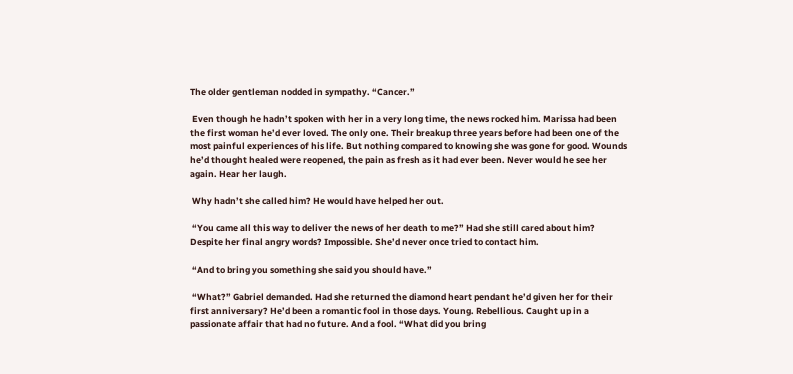The older gentleman nodded in sympathy. “Cancer.”

 Even though he hadn’t spoken with her in a very long time, the news rocked him. Marissa had been the first woman he’d ever loved. The only one. Their breakup three years before had been one of the most painful experiences of his life. But nothing compared to knowing she was gone for good. Wounds he’d thought healed were reopened, the pain as fresh as it had ever been. Never would he see her again. Hear her laugh.

 Why hadn’t she called him? He would have helped her out.

 “You came all this way to deliver the news of her death to me?” Had she still cared about him? Despite her final angry words? Impossible. She’d never once tried to contact him.

 “And to bring you something she said you should have.”

 “What?” Gabriel demanded. Had she returned the diamond heart pendant he’d given her for their first anniversary? He’d been a romantic fool in those days. Young. Rebellious. Caught up in a passionate affair that had no future. And a fool. “What did you bring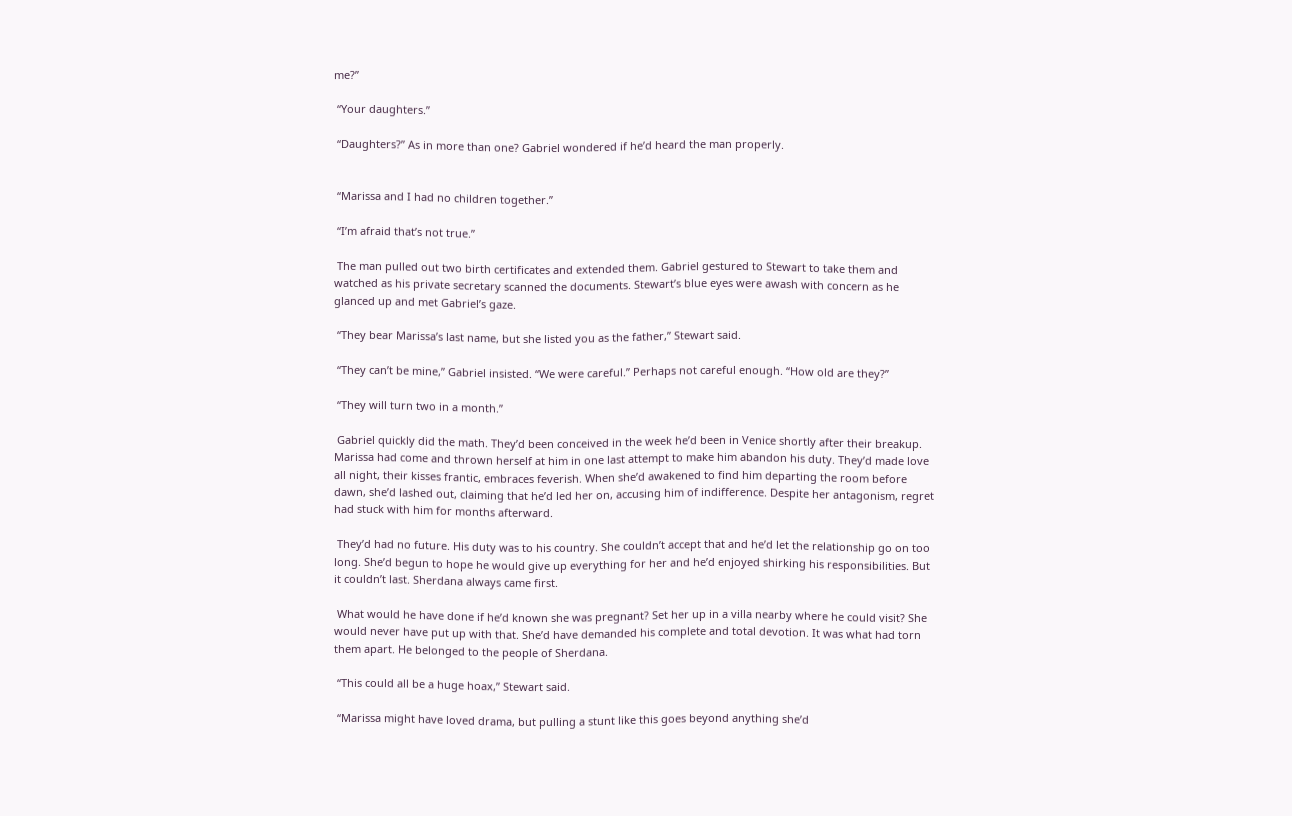me?”

 “Your daughters.”

 “Daughters?” As in more than one? Gabriel wondered if he’d heard the man properly.


 “Marissa and I had no children together.”

 “I’m afraid that’s not true.”

 The man pulled out two birth certificates and extended them. Gabriel gestured to Stewart to take them and watched as his private secretary scanned the documents. Stewart’s blue eyes were awash with concern as he glanced up and met Gabriel’s gaze.

 “They bear Marissa’s last name, but she listed you as the father,” Stewart said.

 “They can’t be mine,” Gabriel insisted. “We were careful.” Perhaps not careful enough. “How old are they?”

 “They will turn two in a month.”

 Gabriel quickly did the math. They’d been conceived in the week he’d been in Venice shortly after their breakup. Marissa had come and thrown herself at him in one last attempt to make him abandon his duty. They’d made love all night, their kisses frantic, embraces feverish. When she’d awakened to find him departing the room before dawn, she’d lashed out, claiming that he’d led her on, accusing him of indifference. Despite her antagonism, regret had stuck with him for months afterward.

 They’d had no future. His duty was to his country. She couldn’t accept that and he’d let the relationship go on too long. She’d begun to hope he would give up everything for her and he’d enjoyed shirking his responsibilities. But it couldn’t last. Sherdana always came first.

 What would he have done if he’d known she was pregnant? Set her up in a villa nearby where he could visit? She would never have put up with that. She’d have demanded his complete and total devotion. It was what had torn them apart. He belonged to the people of Sherdana.

 “This could all be a huge hoax,” Stewart said.

 “Marissa might have loved drama, but pulling a stunt like this goes beyond anything she’d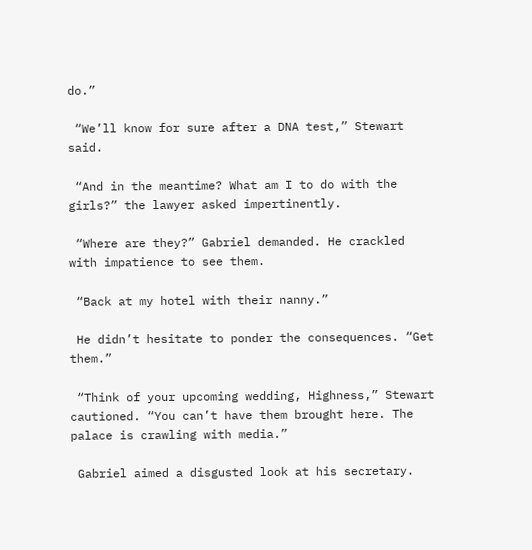do.”

 “We’ll know for sure after a DNA test,” Stewart said.

 “And in the meantime? What am I to do with the girls?” the lawyer asked impertinently.

 “Where are they?” Gabriel demanded. He crackled with impatience to see them.

 “Back at my hotel with their nanny.”

 He didn’t hesitate to ponder the consequences. “Get them.”

 “Think of your upcoming wedding, Highness,” Stewart cautioned. “You can’t have them brought here. The palace is crawling with media.”

 Gabriel aimed a disgusted look at his secretary.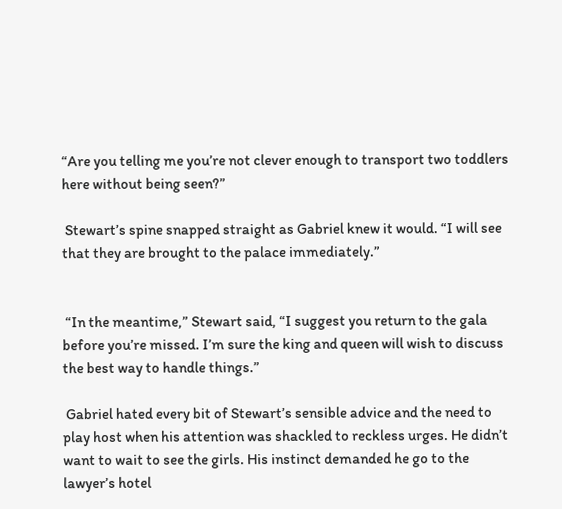“Are you telling me you’re not clever enough to transport two toddlers here without being seen?”

 Stewart’s spine snapped straight as Gabriel knew it would. “I will see that they are brought to the palace immediately.”


 “In the meantime,” Stewart said, “I suggest you return to the gala before you’re missed. I’m sure the king and queen will wish to discuss the best way to handle things.”

 Gabriel hated every bit of Stewart’s sensible advice and the need to play host when his attention was shackled to reckless urges. He didn’t want to wait to see the girls. His instinct demanded he go to the lawyer’s hotel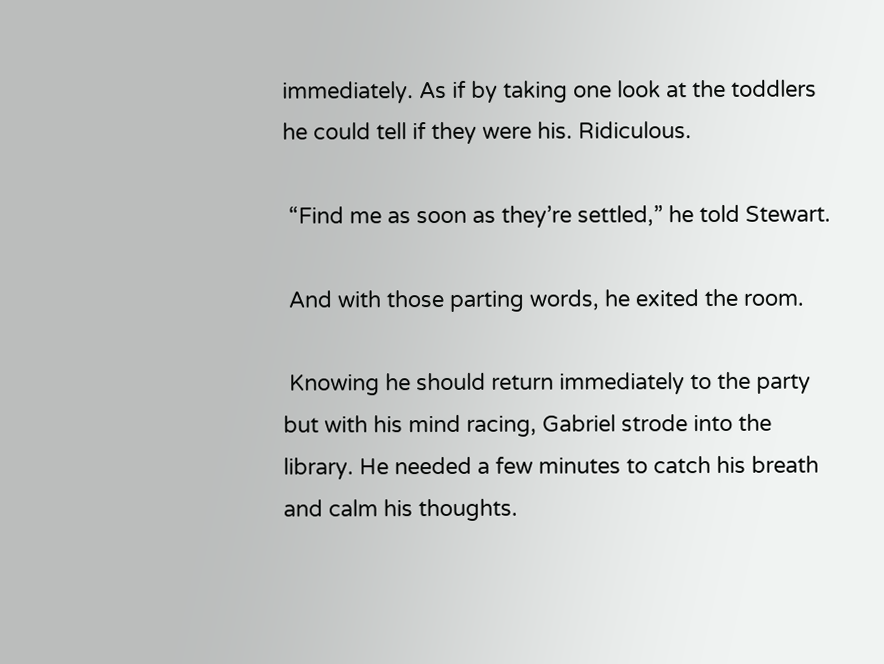immediately. As if by taking one look at the toddlers he could tell if they were his. Ridiculous.

 “Find me as soon as they’re settled,” he told Stewart.

 And with those parting words, he exited the room.

 Knowing he should return immediately to the party but with his mind racing, Gabriel strode into the library. He needed a few minutes to catch his breath and calm his thoughts.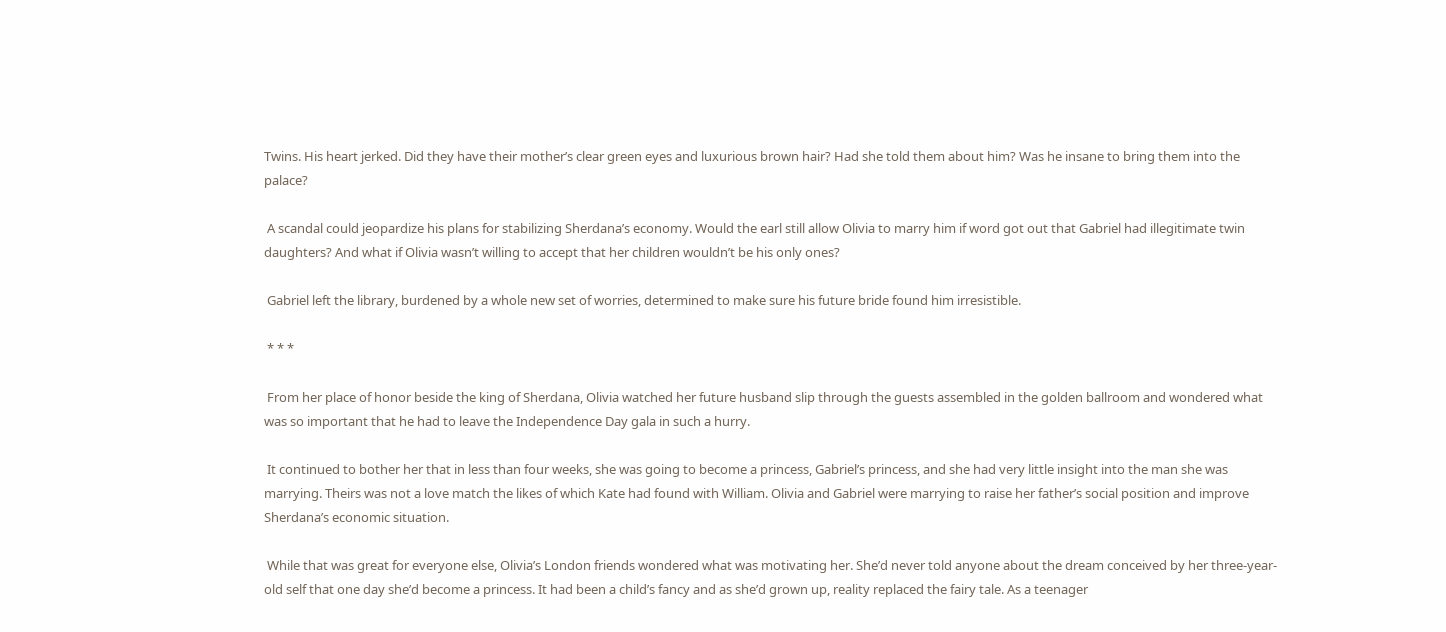Twins. His heart jerked. Did they have their mother’s clear green eyes and luxurious brown hair? Had she told them about him? Was he insane to bring them into the palace?

 A scandal could jeopardize his plans for stabilizing Sherdana’s economy. Would the earl still allow Olivia to marry him if word got out that Gabriel had illegitimate twin daughters? And what if Olivia wasn’t willing to accept that her children wouldn’t be his only ones?

 Gabriel left the library, burdened by a whole new set of worries, determined to make sure his future bride found him irresistible.

 * * *

 From her place of honor beside the king of Sherdana, Olivia watched her future husband slip through the guests assembled in the golden ballroom and wondered what was so important that he had to leave the Independence Day gala in such a hurry.

 It continued to bother her that in less than four weeks, she was going to become a princess, Gabriel’s princess, and she had very little insight into the man she was marrying. Theirs was not a love match the likes of which Kate had found with William. Olivia and Gabriel were marrying to raise her father’s social position and improve Sherdana’s economic situation.

 While that was great for everyone else, Olivia’s London friends wondered what was motivating her. She’d never told anyone about the dream conceived by her three-year-old self that one day she’d become a princess. It had been a child’s fancy and as she’d grown up, reality replaced the fairy tale. As a teenager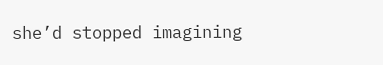she’d stopped imagining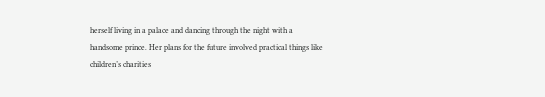herself living in a palace and dancing through the night with a handsome prince. Her plans for the future involved practical things like children’s charities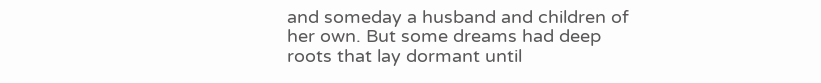and someday a husband and children of her own. But some dreams had deep roots that lay dormant until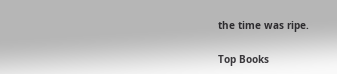the time was ripe.

Top Books